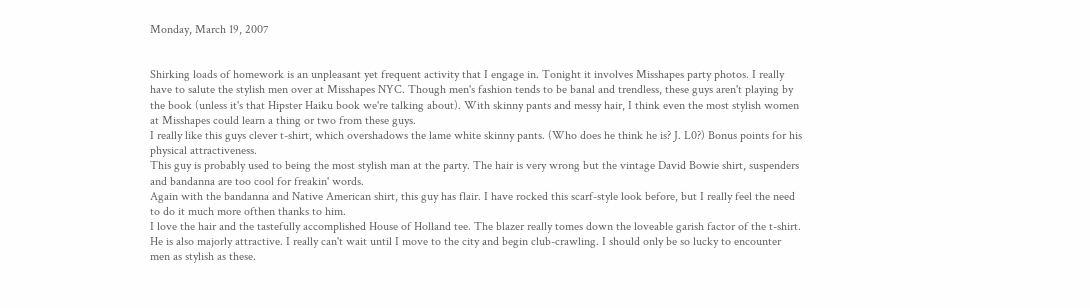Monday, March 19, 2007


Shirking loads of homework is an unpleasant yet frequent activity that I engage in. Tonight it involves Misshapes party photos. I really have to salute the stylish men over at Misshapes NYC. Though men's fashion tends to be banal and trendless, these guys aren't playing by the book (unless it's that Hipster Haiku book we're talking about). With skinny pants and messy hair, I think even the most stylish women at Misshapes could learn a thing or two from these guys.
I really like this guys clever t-shirt, which overshadows the lame white skinny pants. (Who does he think he is? J. L0?) Bonus points for his physical attractiveness.
This guy is probably used to being the most stylish man at the party. The hair is very wrong but the vintage David Bowie shirt, suspenders and bandanna are too cool for freakin' words.
Again with the bandanna and Native American shirt, this guy has flair. I have rocked this scarf-style look before, but I really feel the need to do it much more ofthen thanks to him.
I love the hair and the tastefully accomplished House of Holland tee. The blazer really tomes down the loveable garish factor of the t-shirt. He is also majorly attractive. I really can't wait until I move to the city and begin club-crawling. I should only be so lucky to encounter men as stylish as these.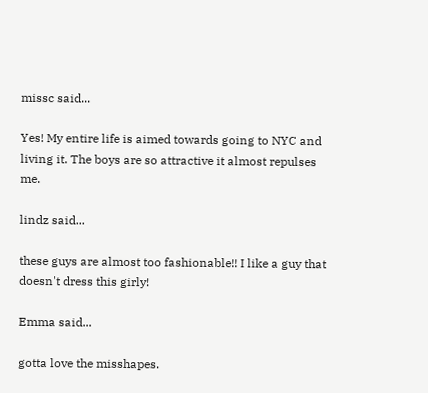missc said...

Yes! My entire life is aimed towards going to NYC and living it. The boys are so attractive it almost repulses me.

lindz said...

these guys are almost too fashionable!! I like a guy that doesn't dress this girly!

Emma said...

gotta love the misshapes.